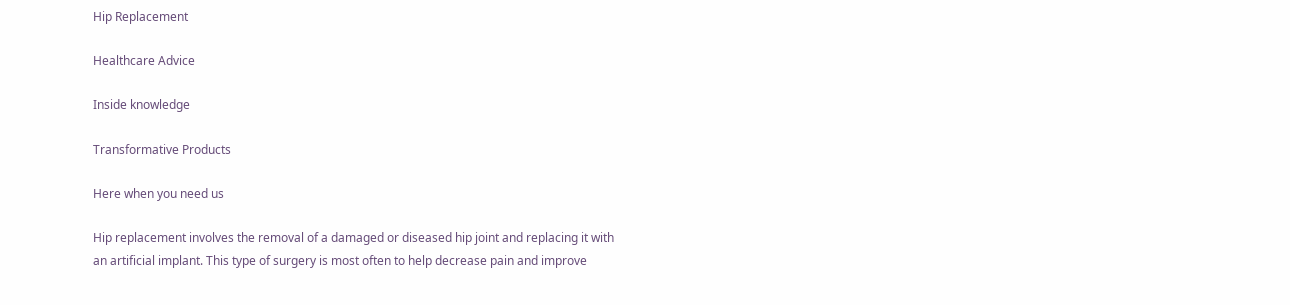Hip Replacement

Healthcare Advice

Inside knowledge

Transformative Products

Here when you need us

Hip replacement involves the removal of a damaged or diseased hip joint and replacing it with an artificial implant. This type of surgery is most often to help decrease pain and improve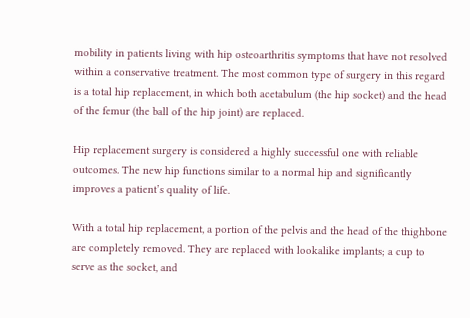mobility in patients living with hip osteoarthritis symptoms that have not resolved within a conservative treatment. The most common type of surgery in this regard is a total hip replacement, in which both acetabulum (the hip socket) and the head of the femur (the ball of the hip joint) are replaced.

Hip replacement surgery is considered a highly successful one with reliable outcomes. The new hip functions similar to a normal hip and significantly improves a patient’s quality of life.

With a total hip replacement, a portion of the pelvis and the head of the thighbone are completely removed. They are replaced with lookalike implants; a cup to serve as the socket, and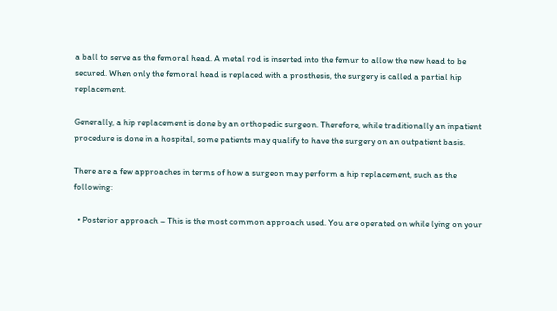a ball to serve as the femoral head. A metal rod is inserted into the femur to allow the new head to be secured. When only the femoral head is replaced with a prosthesis, the surgery is called a partial hip replacement.

Generally, a hip replacement is done by an orthopedic surgeon. Therefore, while traditionally an inpatient procedure is done in a hospital, some patients may qualify to have the surgery on an outpatient basis.

There are a few approaches in terms of how a surgeon may perform a hip replacement, such as the following:

  • Posterior approach – This is the most common approach used. You are operated on while lying on your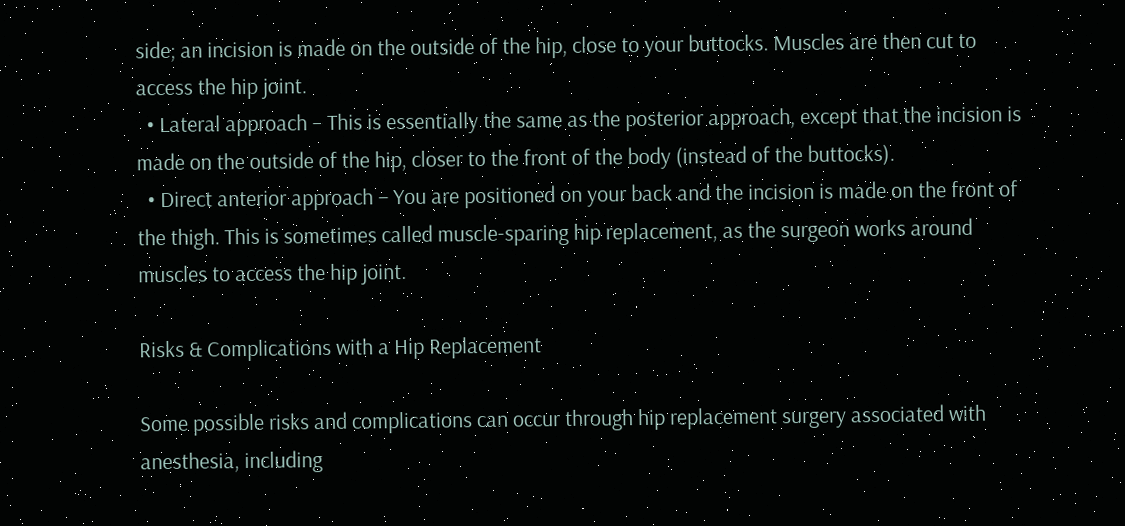side; an incision is made on the outside of the hip, close to your buttocks. Muscles are then cut to access the hip joint.
  • Lateral approach – This is essentially the same as the posterior approach, except that the incision is made on the outside of the hip, closer to the front of the body (instead of the buttocks).
  • Direct anterior approach – You are positioned on your back and the incision is made on the front of the thigh. This is sometimes called muscle-sparing hip replacement, as the surgeon works around muscles to access the hip joint.

Risks & Complications with a Hip Replacement

Some possible risks and complications can occur through hip replacement surgery associated with anesthesia, including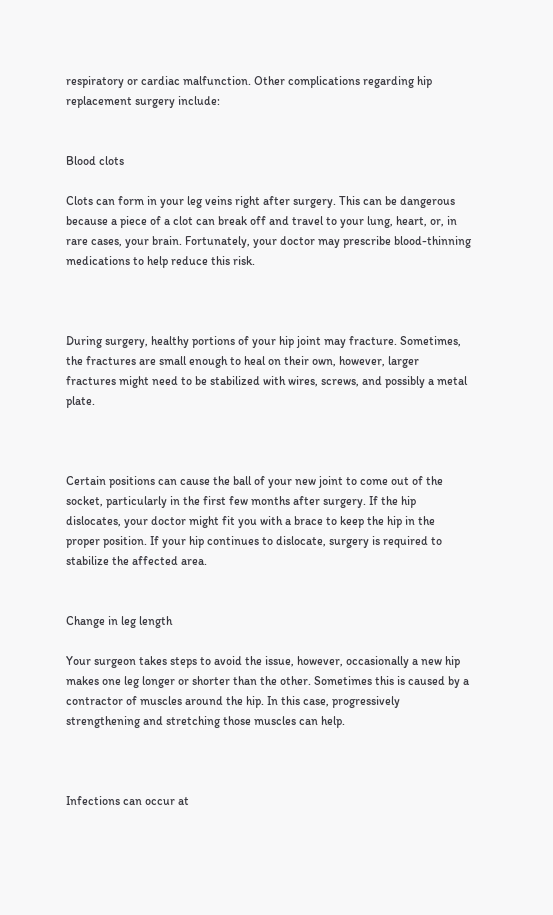respiratory or cardiac malfunction. Other complications regarding hip replacement surgery include:


Blood clots

Clots can form in your leg veins right after surgery. This can be dangerous because a piece of a clot can break off and travel to your lung, heart, or, in rare cases, your brain. Fortunately, your doctor may prescribe blood-thinning medications to help reduce this risk.



During surgery, healthy portions of your hip joint may fracture. Sometimes, the fractures are small enough to heal on their own, however, larger fractures might need to be stabilized with wires, screws, and possibly a metal plate.



Certain positions can cause the ball of your new joint to come out of the socket, particularly in the first few months after surgery. If the hip dislocates, your doctor might fit you with a brace to keep the hip in the proper position. If your hip continues to dislocate, surgery is required to stabilize the affected area.


Change in leg length

Your surgeon takes steps to avoid the issue, however, occasionally a new hip makes one leg longer or shorter than the other. Sometimes this is caused by a contractor of muscles around the hip. In this case, progressively strengthening and stretching those muscles can help.



Infections can occur at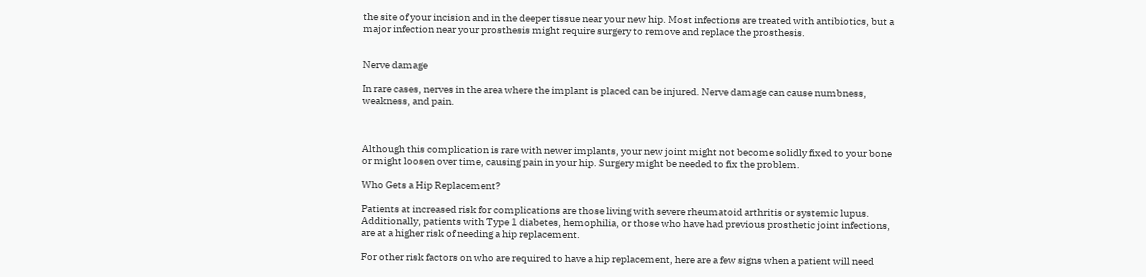the site of your incision and in the deeper tissue near your new hip. Most infections are treated with antibiotics, but a major infection near your prosthesis might require surgery to remove and replace the prosthesis.


Nerve damage

In rare cases, nerves in the area where the implant is placed can be injured. Nerve damage can cause numbness, weakness, and pain.



Although this complication is rare with newer implants, your new joint might not become solidly fixed to your bone or might loosen over time, causing pain in your hip. Surgery might be needed to fix the problem.

Who Gets a Hip Replacement?

Patients at increased risk for complications are those living with severe rheumatoid arthritis or systemic lupus. Additionally, patients with Type 1 diabetes, hemophilia, or those who have had previous prosthetic joint infections, are at a higher risk of needing a hip replacement.

For other risk factors on who are required to have a hip replacement, here are a few signs when a patient will need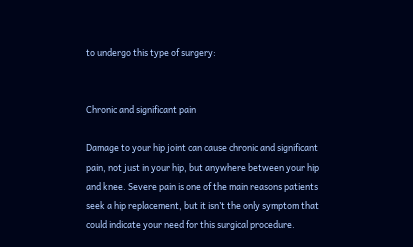to undergo this type of surgery:


Chronic and significant pain

Damage to your hip joint can cause chronic and significant pain, not just in your hip, but anywhere between your hip and knee. Severe pain is one of the main reasons patients seek a hip replacement, but it isn’t the only symptom that could indicate your need for this surgical procedure.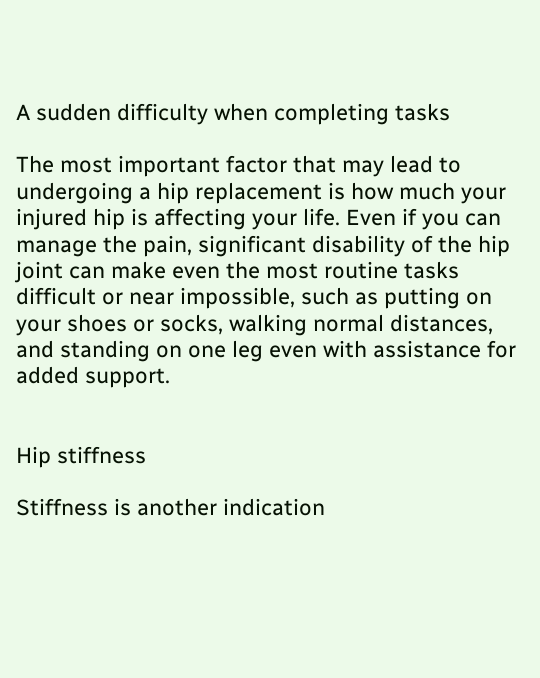A sudden difficulty when completing tasks

The most important factor that may lead to undergoing a hip replacement is how much your injured hip is affecting your life. Even if you can manage the pain, significant disability of the hip joint can make even the most routine tasks difficult or near impossible, such as putting on your shoes or socks, walking normal distances, and standing on one leg even with assistance for added support.


Hip stiffness

Stiffness is another indication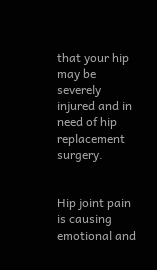that your hip may be severely injured and in need of hip replacement surgery.


Hip joint pain is causing emotional and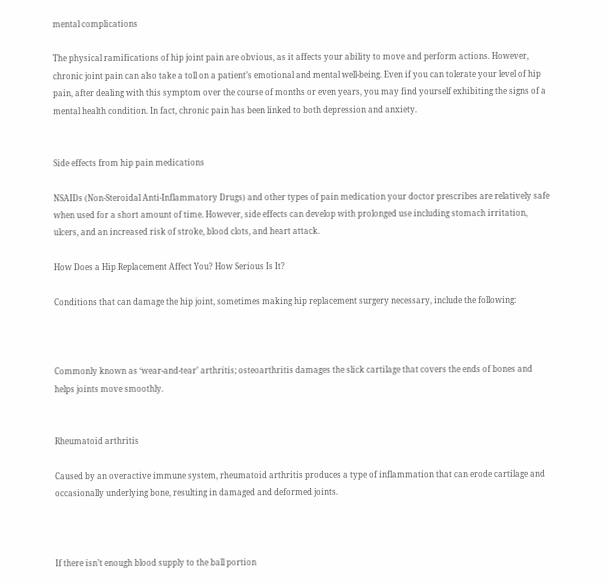mental complications

The physical ramifications of hip joint pain are obvious, as it affects your ability to move and perform actions. However, chronic joint pain can also take a toll on a patient’s emotional and mental well-being. Even if you can tolerate your level of hip pain, after dealing with this symptom over the course of months or even years, you may find yourself exhibiting the signs of a mental health condition. In fact, chronic pain has been linked to both depression and anxiety.


Side effects from hip pain medications

NSAIDs (Non-Steroidal Anti-Inflammatory Drugs) and other types of pain medication your doctor prescribes are relatively safe when used for a short amount of time. However, side effects can develop with prolonged use including stomach irritation, ulcers, and an increased risk of stroke, blood clots, and heart attack.

How Does a Hip Replacement Affect You? How Serious Is It?

Conditions that can damage the hip joint, sometimes making hip replacement surgery necessary, include the following:



Commonly known as ‘wear-and-tear’ arthritis; osteoarthritis damages the slick cartilage that covers the ends of bones and helps joints move smoothly.


Rheumatoid arthritis

Caused by an overactive immune system, rheumatoid arthritis produces a type of inflammation that can erode cartilage and occasionally underlying bone, resulting in damaged and deformed joints.



If there isn’t enough blood supply to the ball portion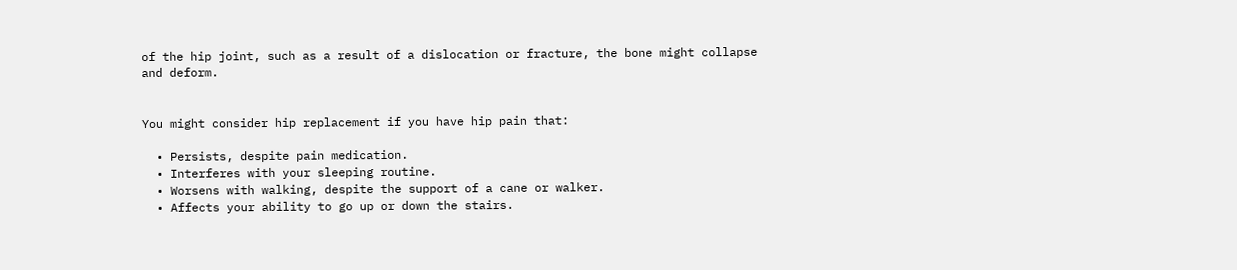of the hip joint, such as a result of a dislocation or fracture, the bone might collapse and deform.


You might consider hip replacement if you have hip pain that:

  • Persists, despite pain medication.
  • Interferes with your sleeping routine.
  • Worsens with walking, despite the support of a cane or walker.
  • Affects your ability to go up or down the stairs.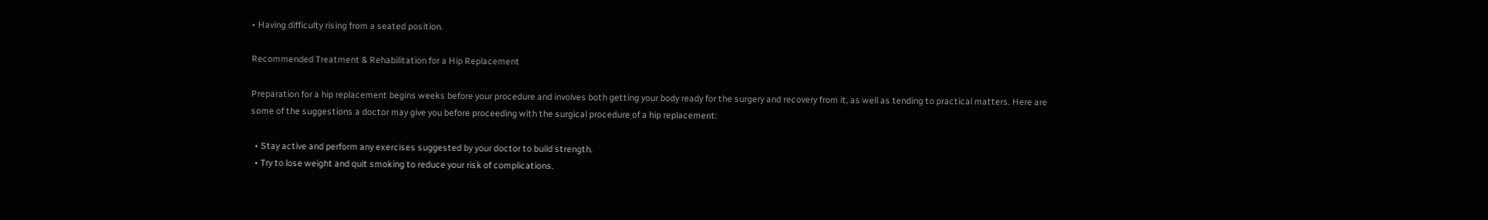• Having difficulty rising from a seated position.

Recommended Treatment & Rehabilitation for a Hip Replacement

Preparation for a hip replacement begins weeks before your procedure and involves both getting your body ready for the surgery and recovery from it, as well as tending to practical matters. Here are some of the suggestions a doctor may give you before proceeding with the surgical procedure of a hip replacement:

  • Stay active and perform any exercises suggested by your doctor to build strength.
  • Try to lose weight and quit smoking to reduce your risk of complications.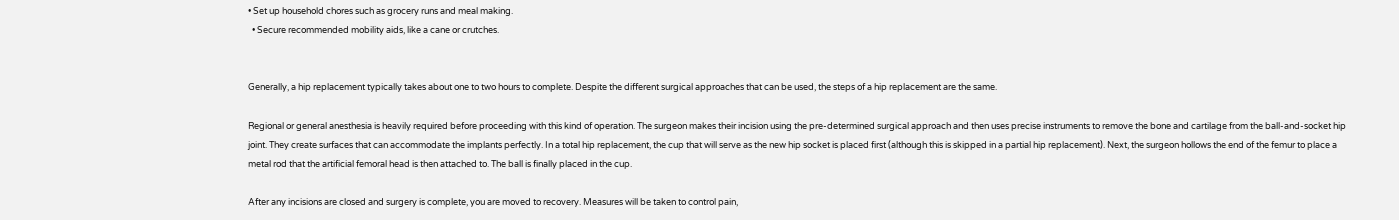• Set up household chores such as grocery runs and meal making.
  • Secure recommended mobility aids, like a cane or crutches.


Generally, a hip replacement typically takes about one to two hours to complete. Despite the different surgical approaches that can be used, the steps of a hip replacement are the same.

Regional or general anesthesia is heavily required before proceeding with this kind of operation. The surgeon makes their incision using the pre-determined surgical approach and then uses precise instruments to remove the bone and cartilage from the ball-and-socket hip joint. They create surfaces that can accommodate the implants perfectly. In a total hip replacement, the cup that will serve as the new hip socket is placed first (although this is skipped in a partial hip replacement). Next, the surgeon hollows the end of the femur to place a metal rod that the artificial femoral head is then attached to. The ball is finally placed in the cup.

After any incisions are closed and surgery is complete, you are moved to recovery. Measures will be taken to control pain,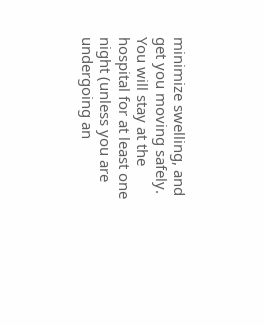minimize swelling, and get you moving safely. You will stay at the hospital for at least one night (unless you are undergoing an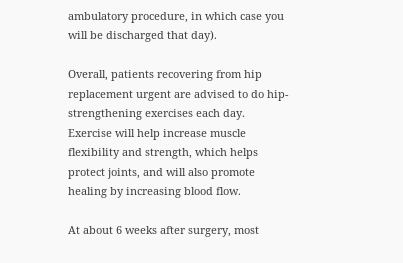ambulatory procedure, in which case you will be discharged that day).

Overall, patients recovering from hip replacement urgent are advised to do hip-strengthening exercises each day. Exercise will help increase muscle flexibility and strength, which helps protect joints, and will also promote healing by increasing blood flow.

At about 6 weeks after surgery, most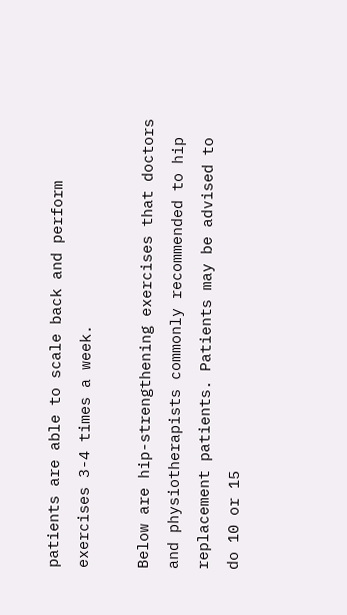patients are able to scale back and perform exercises 3-4 times a week.

Below are hip-strengthening exercises that doctors and physiotherapists commonly recommended to hip replacement patients. Patients may be advised to do 10 or 15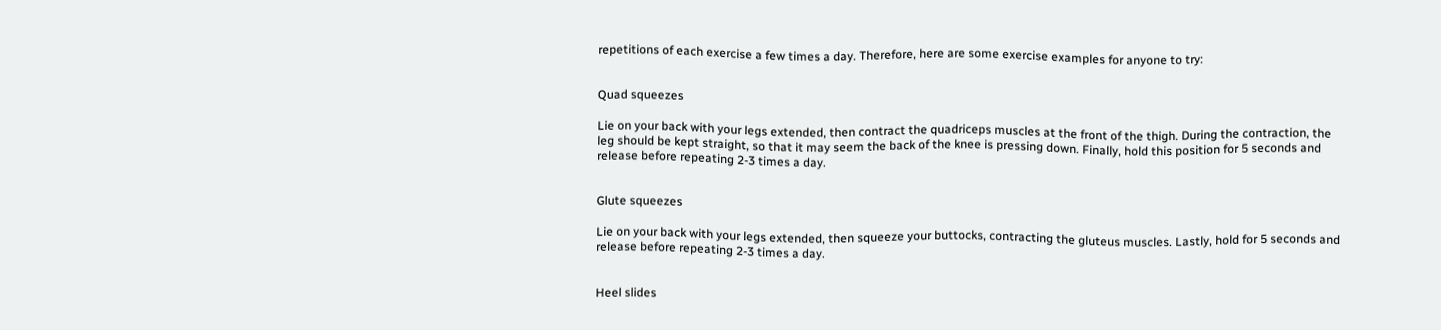repetitions of each exercise a few times a day. Therefore, here are some exercise examples for anyone to try:


Quad squeezes

Lie on your back with your legs extended, then contract the quadriceps muscles at the front of the thigh. During the contraction, the leg should be kept straight, so that it may seem the back of the knee is pressing down. Finally, hold this position for 5 seconds and release before repeating 2-3 times a day.


Glute squeezes

Lie on your back with your legs extended, then squeeze your buttocks, contracting the gluteus muscles. Lastly, hold for 5 seconds and release before repeating 2-3 times a day.


Heel slides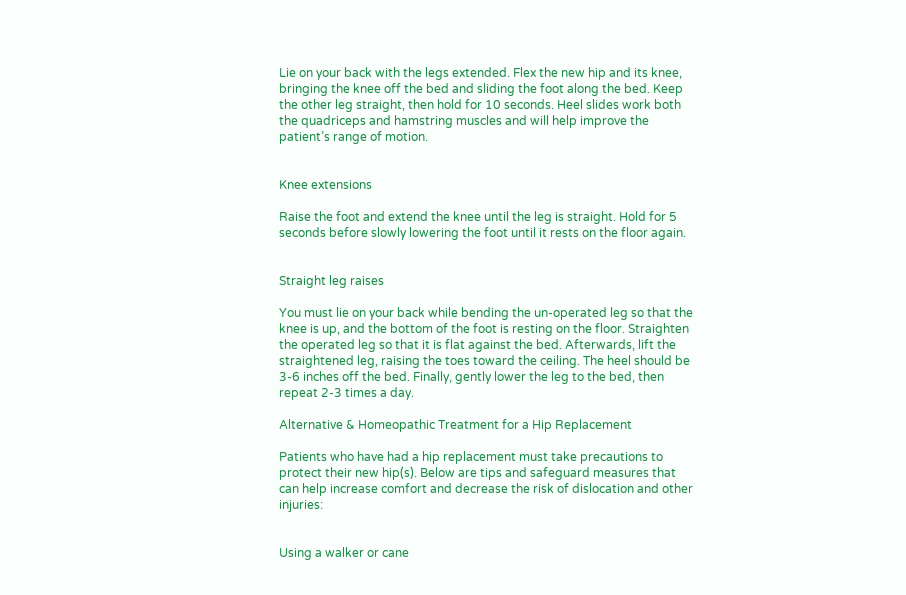Lie on your back with the legs extended. Flex the new hip and its knee, bringing the knee off the bed and sliding the foot along the bed. Keep the other leg straight, then hold for 10 seconds. Heel slides work both the quadriceps and hamstring muscles and will help improve the patient’s range of motion.


Knee extensions

Raise the foot and extend the knee until the leg is straight. Hold for 5 seconds before slowly lowering the foot until it rests on the floor again.


Straight leg raises

You must lie on your back while bending the un-operated leg so that the knee is up, and the bottom of the foot is resting on the floor. Straighten the operated leg so that it is flat against the bed. Afterwards, lift the straightened leg, raising the toes toward the ceiling. The heel should be 3-6 inches off the bed. Finally, gently lower the leg to the bed, then repeat 2-3 times a day.

Alternative & Homeopathic Treatment for a Hip Replacement

Patients who have had a hip replacement must take precautions to protect their new hip(s). Below are tips and safeguard measures that can help increase comfort and decrease the risk of dislocation and other injuries:


Using a walker or cane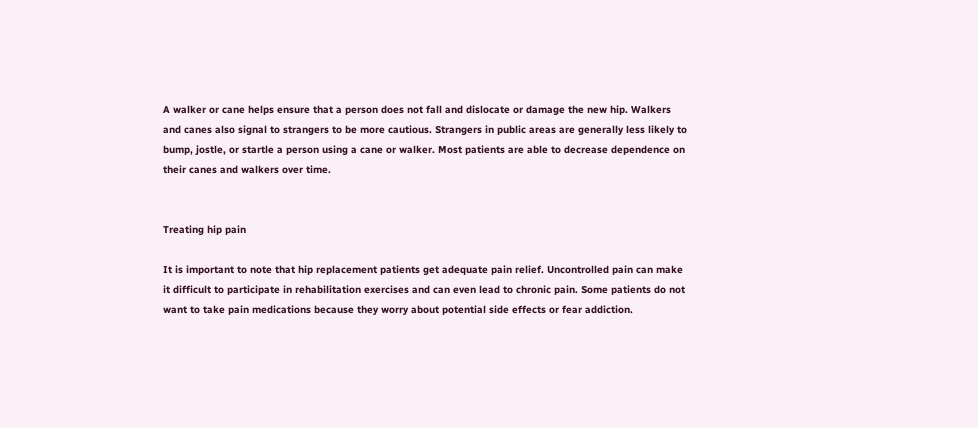A walker or cane helps ensure that a person does not fall and dislocate or damage the new hip. Walkers and canes also signal to strangers to be more cautious. Strangers in public areas are generally less likely to bump, jostle, or startle a person using a cane or walker. Most patients are able to decrease dependence on their canes and walkers over time.


Treating hip pain

It is important to note that hip replacement patients get adequate pain relief. Uncontrolled pain can make it difficult to participate in rehabilitation exercises and can even lead to chronic pain. Some patients do not want to take pain medications because they worry about potential side effects or fear addiction.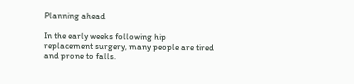Planning ahead

In the early weeks following hip replacement surgery, many people are tired and prone to falls.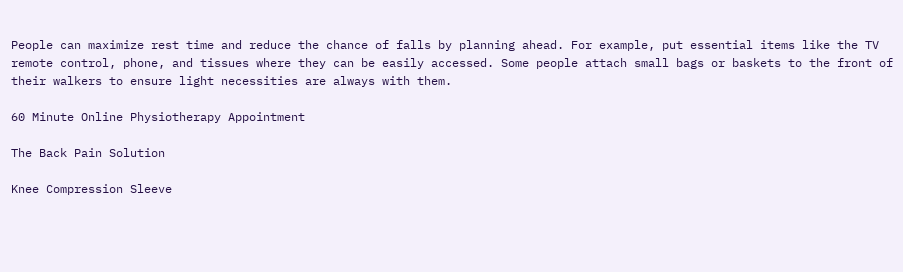People can maximize rest time and reduce the chance of falls by planning ahead. For example, put essential items like the TV remote control, phone, and tissues where they can be easily accessed. Some people attach small bags or baskets to the front of their walkers to ensure light necessities are always with them.

60 Minute Online Physiotherapy Appointment

The Back Pain Solution

Knee Compression Sleeve